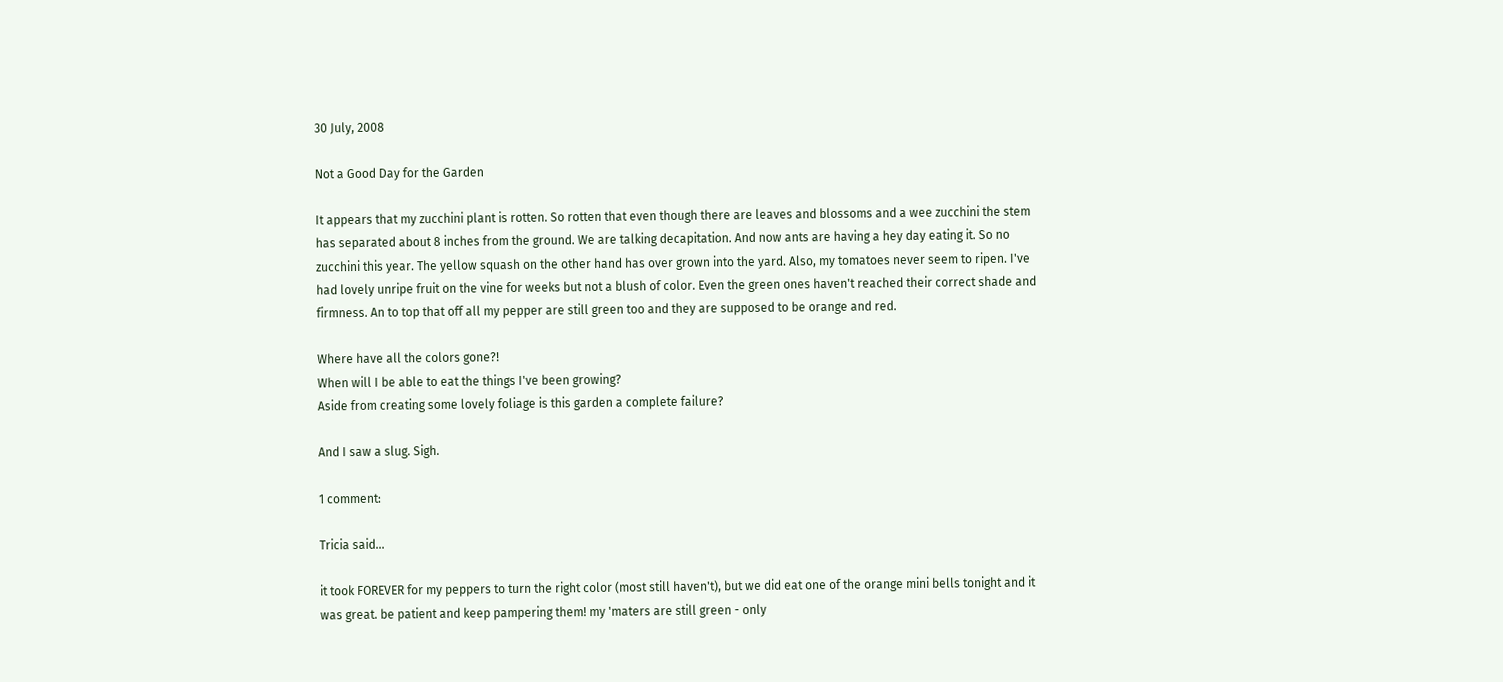30 July, 2008

Not a Good Day for the Garden

It appears that my zucchini plant is rotten. So rotten that even though there are leaves and blossoms and a wee zucchini the stem has separated about 8 inches from the ground. We are talking decapitation. And now ants are having a hey day eating it. So no zucchini this year. The yellow squash on the other hand has over grown into the yard. Also, my tomatoes never seem to ripen. I've had lovely unripe fruit on the vine for weeks but not a blush of color. Even the green ones haven't reached their correct shade and firmness. An to top that off all my pepper are still green too and they are supposed to be orange and red.

Where have all the colors gone?!
When will I be able to eat the things I've been growing?
Aside from creating some lovely foliage is this garden a complete failure?

And I saw a slug. Sigh.

1 comment:

Tricia said...

it took FOREVER for my peppers to turn the right color (most still haven't), but we did eat one of the orange mini bells tonight and it was great. be patient and keep pampering them! my 'maters are still green - only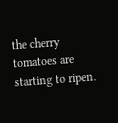the cherry tomatoes are starting to ripen.